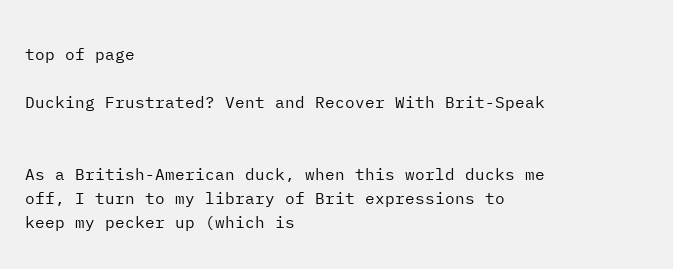top of page

Ducking Frustrated? Vent and Recover With Brit-Speak


As a British-American duck, when this world ducks me off, I turn to my library of Brit expressions to keep my pecker up (which is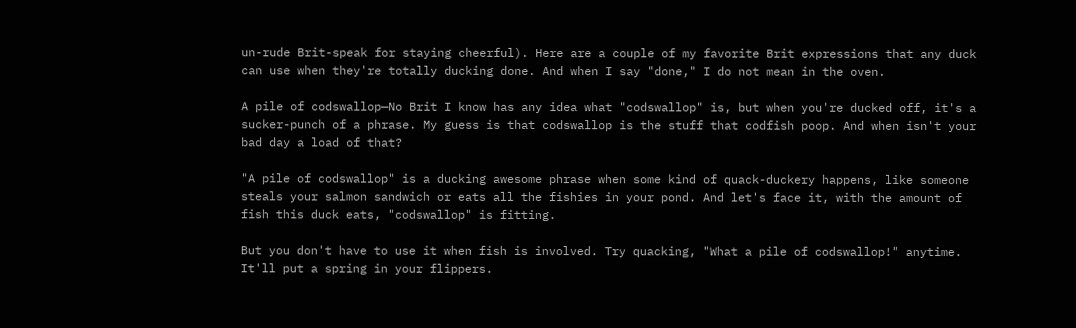un-rude Brit-speak for staying cheerful). Here are a couple of my favorite Brit expressions that any duck can use when they're totally ducking done. And when I say "done," I do not mean in the oven.

A pile of codswallop—No Brit I know has any idea what "codswallop" is, but when you're ducked off, it's a sucker-punch of a phrase. My guess is that codswallop is the stuff that codfish poop. And when isn't your bad day a load of that?

"A pile of codswallop" is a ducking awesome phrase when some kind of quack-duckery happens, like someone steals your salmon sandwich or eats all the fishies in your pond. And let's face it, with the amount of fish this duck eats, "codswallop" is fitting.

But you don't have to use it when fish is involved. Try quacking, "What a pile of codswallop!" anytime. It'll put a spring in your flippers.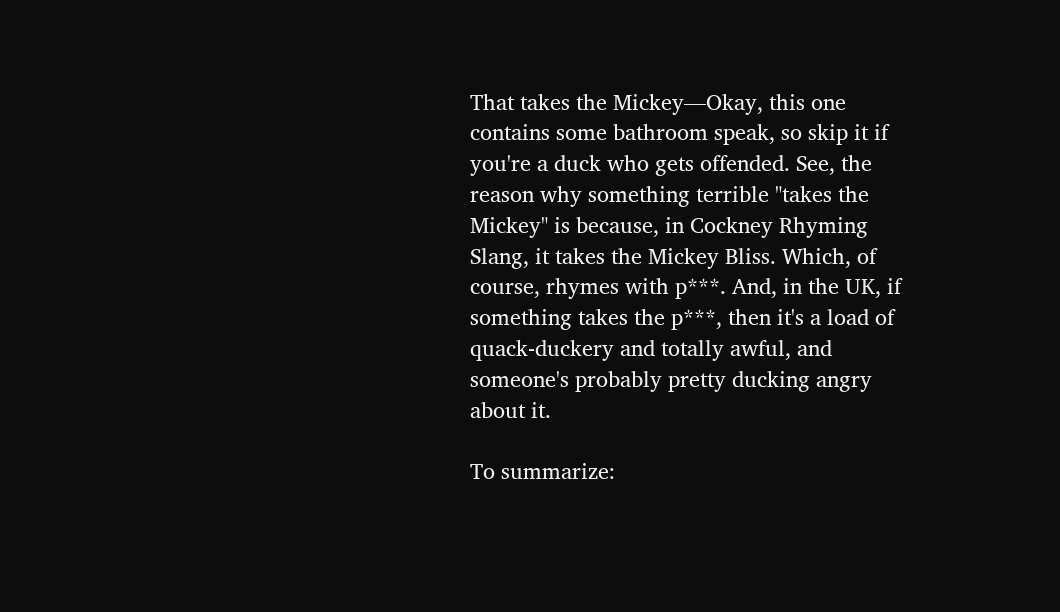That takes the Mickey—Okay, this one contains some bathroom speak, so skip it if you're a duck who gets offended. See, the reason why something terrible "takes the Mickey" is because, in Cockney Rhyming Slang, it takes the Mickey Bliss. Which, of course, rhymes with p***. And, in the UK, if something takes the p***, then it's a load of quack-duckery and totally awful, and someone's probably pretty ducking angry about it.

To summarize: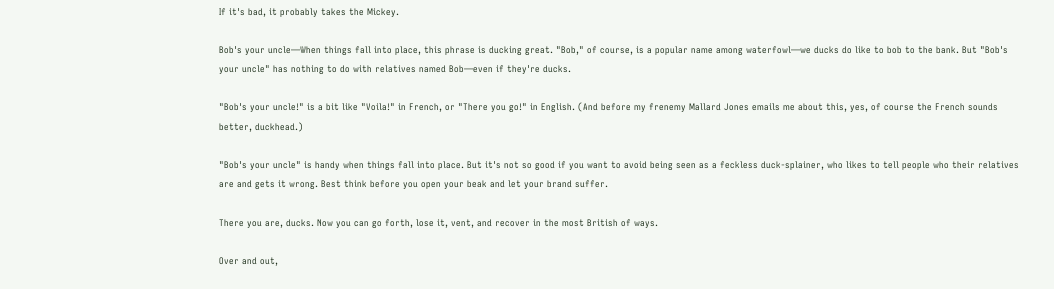If it's bad, it probably takes the Mickey.

Bob's your uncle—When things fall into place, this phrase is ducking great. "Bob," of course, is a popular name among waterfowl—we ducks do like to bob to the bank. But "Bob's your uncle" has nothing to do with relatives named Bob—even if they're ducks.

"Bob's your uncle!" is a bit like "Voila!" in French, or "There you go!" in English. (And before my frenemy Mallard Jones emails me about this, yes, of course the French sounds better, duckhead.)

"Bob's your uncle" is handy when things fall into place. But it's not so good if you want to avoid being seen as a feckless duck-splainer, who likes to tell people who their relatives are and gets it wrong. Best think before you open your beak and let your brand suffer.

There you are, ducks. Now you can go forth, lose it, vent, and recover in the most British of ways.

Over and out,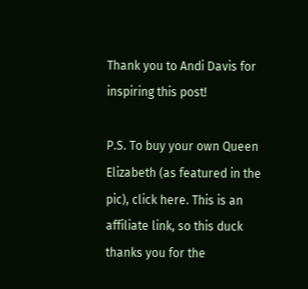Thank you to Andi Davis for inspiring this post!

P.S. To buy your own Queen Elizabeth (as featured in the pic), click here. This is an affiliate link, so this duck thanks you for the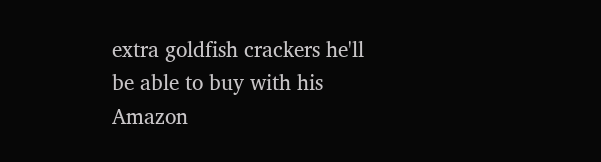extra goldfish crackers he'll be able to buy with his Amazon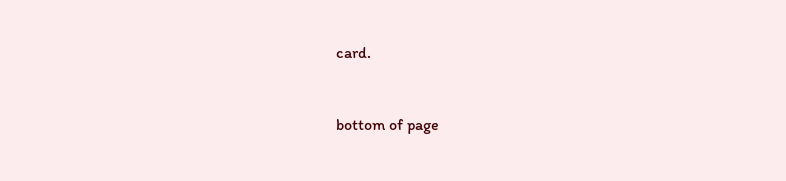card.


bottom of page